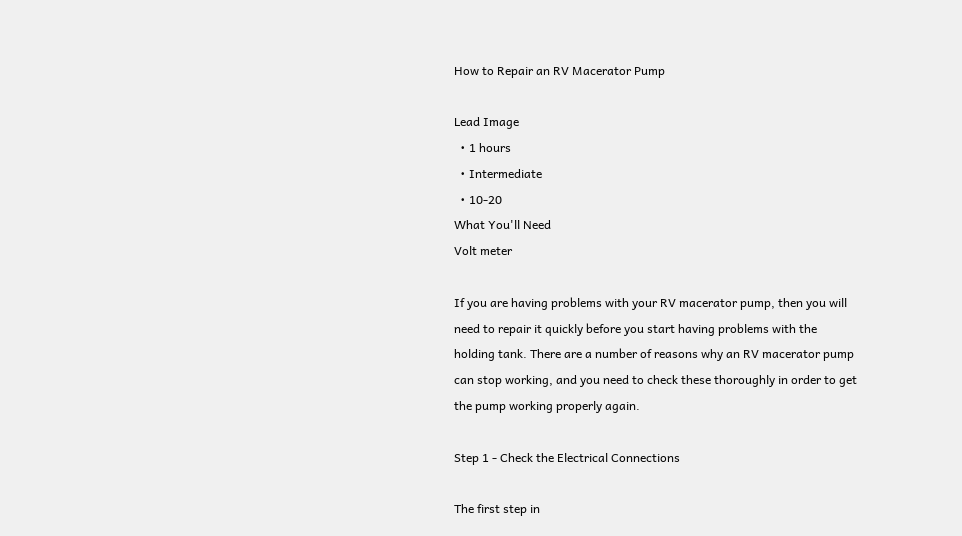How to Repair an RV Macerator Pump

Lead Image
  • 1 hours
  • Intermediate
  • 10-20
What You'll Need
Volt meter

If you are having problems with your RV macerator pump, then you will need to repair it quickly before you start having problems with the holding tank. There are a number of reasons why an RV macerator pump can stop working, and you need to check these thoroughly in order to get the pump working properly again.

Step 1 - Check the Electrical Connections

The first step in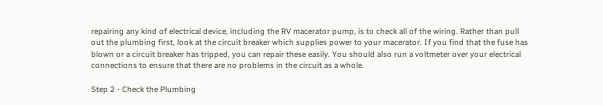repairing any kind of electrical device, including the RV macerator pump, is to check all of the wiring. Rather than pull out the plumbing first, look at the circuit breaker which supplies power to your macerator. If you find that the fuse has blown or a circuit breaker has tripped, you can repair these easily. You should also run a voltmeter over your electrical connections to ensure that there are no problems in the circuit as a whole.

Step 2 - Check the Plumbing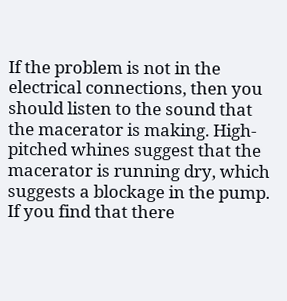If the problem is not in the electrical connections, then you should listen to the sound that the macerator is making. High-pitched whines suggest that the macerator is running dry, which suggests a blockage in the pump. If you find that there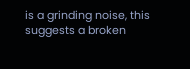is a grinding noise, this suggests a broken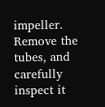impeller. Remove the tubes, and carefully inspect it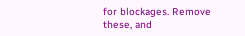for blockages. Remove these, and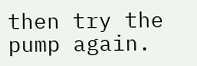then try the pump again.